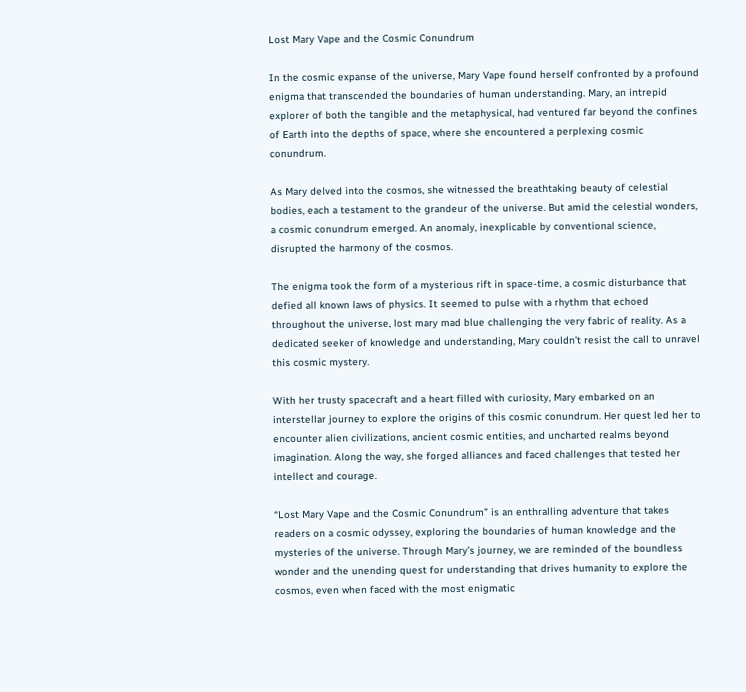Lost Mary Vape and the Cosmic Conundrum

In the cosmic expanse of the universe, Mary Vape found herself confronted by a profound enigma that transcended the boundaries of human understanding. Mary, an intrepid explorer of both the tangible and the metaphysical, had ventured far beyond the confines of Earth into the depths of space, where she encountered a perplexing cosmic conundrum.

As Mary delved into the cosmos, she witnessed the breathtaking beauty of celestial bodies, each a testament to the grandeur of the universe. But amid the celestial wonders, a cosmic conundrum emerged. An anomaly, inexplicable by conventional science, disrupted the harmony of the cosmos.

The enigma took the form of a mysterious rift in space-time, a cosmic disturbance that defied all known laws of physics. It seemed to pulse with a rhythm that echoed throughout the universe, lost mary mad blue challenging the very fabric of reality. As a dedicated seeker of knowledge and understanding, Mary couldn’t resist the call to unravel this cosmic mystery.

With her trusty spacecraft and a heart filled with curiosity, Mary embarked on an interstellar journey to explore the origins of this cosmic conundrum. Her quest led her to encounter alien civilizations, ancient cosmic entities, and uncharted realms beyond imagination. Along the way, she forged alliances and faced challenges that tested her intellect and courage.

“Lost Mary Vape and the Cosmic Conundrum” is an enthralling adventure that takes readers on a cosmic odyssey, exploring the boundaries of human knowledge and the mysteries of the universe. Through Mary’s journey, we are reminded of the boundless wonder and the unending quest for understanding that drives humanity to explore the cosmos, even when faced with the most enigmatic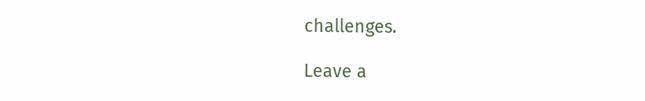challenges.

Leave a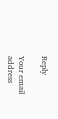Reply

Your email address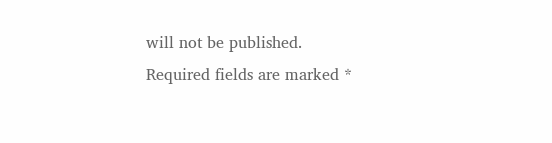will not be published. Required fields are marked *